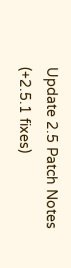Update 2.5 Patch Notes (+2.5.1 fixes)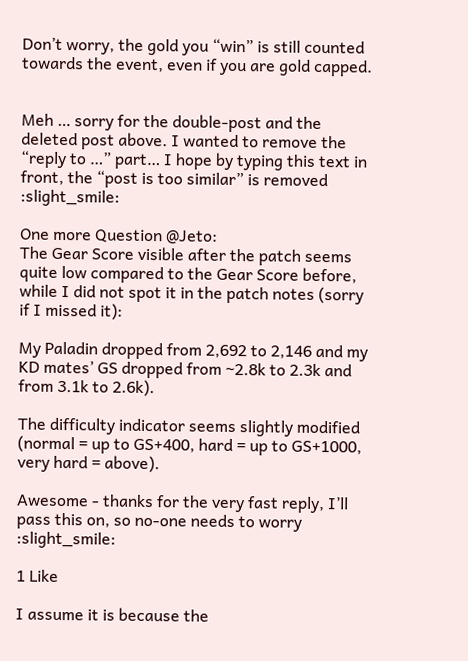Don’t worry, the gold you “win” is still counted towards the event, even if you are gold capped.


Meh … sorry for the double-post and the deleted post above. I wanted to remove the “reply to …” part… I hope by typing this text in front, the “post is too similar” is removed :slight_smile:

One more Question @Jeto:
The Gear Score visible after the patch seems quite low compared to the Gear Score before, while I did not spot it in the patch notes (sorry if I missed it):

My Paladin dropped from 2,692 to 2,146 and my KD mates’ GS dropped from ~2.8k to 2.3k and from 3.1k to 2.6k).

The difficulty indicator seems slightly modified (normal = up to GS+400, hard = up to GS+1000, very hard = above).

Awesome - thanks for the very fast reply, I’ll pass this on, so no-one needs to worry :slight_smile:

1 Like

I assume it is because the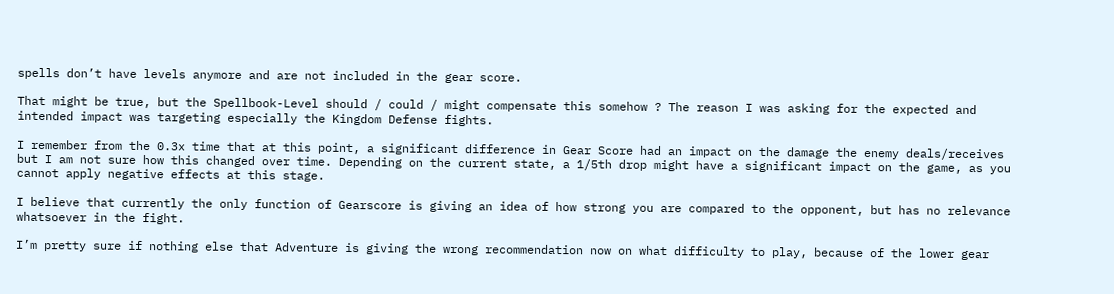spells don’t have levels anymore and are not included in the gear score.

That might be true, but the Spellbook-Level should / could / might compensate this somehow ? The reason I was asking for the expected and intended impact was targeting especially the Kingdom Defense fights.

I remember from the 0.3x time that at this point, a significant difference in Gear Score had an impact on the damage the enemy deals/receives but I am not sure how this changed over time. Depending on the current state, a 1/5th drop might have a significant impact on the game, as you cannot apply negative effects at this stage.

I believe that currently the only function of Gearscore is giving an idea of how strong you are compared to the opponent, but has no relevance whatsoever in the fight.

I’m pretty sure if nothing else that Adventure is giving the wrong recommendation now on what difficulty to play, because of the lower gear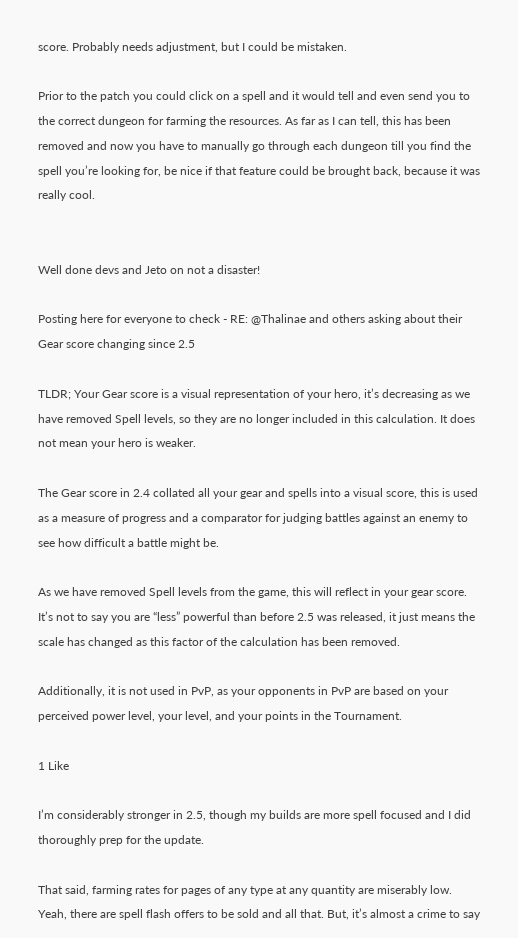score. Probably needs adjustment, but I could be mistaken.

Prior to the patch you could click on a spell and it would tell and even send you to the correct dungeon for farming the resources. As far as I can tell, this has been removed and now you have to manually go through each dungeon till you find the spell you’re looking for, be nice if that feature could be brought back, because it was really cool.


Well done devs and Jeto on not a disaster!

Posting here for everyone to check - RE: @Thalinae and others asking about their Gear score changing since 2.5

TLDR; Your Gear score is a visual representation of your hero, it’s decreasing as we have removed Spell levels, so they are no longer included in this calculation. It does not mean your hero is weaker.

The Gear score in 2.4 collated all your gear and spells into a visual score, this is used as a measure of progress and a comparator for judging battles against an enemy to see how difficult a battle might be.

As we have removed Spell levels from the game, this will reflect in your gear score. It’s not to say you are “less” powerful than before 2.5 was released, it just means the scale has changed as this factor of the calculation has been removed.

Additionally, it is not used in PvP, as your opponents in PvP are based on your perceived power level, your level, and your points in the Tournament.

1 Like

I’m considerably stronger in 2.5, though my builds are more spell focused and I did thoroughly prep for the update.

That said, farming rates for pages of any type at any quantity are miserably low. Yeah, there are spell flash offers to be sold and all that. But, it’s almost a crime to say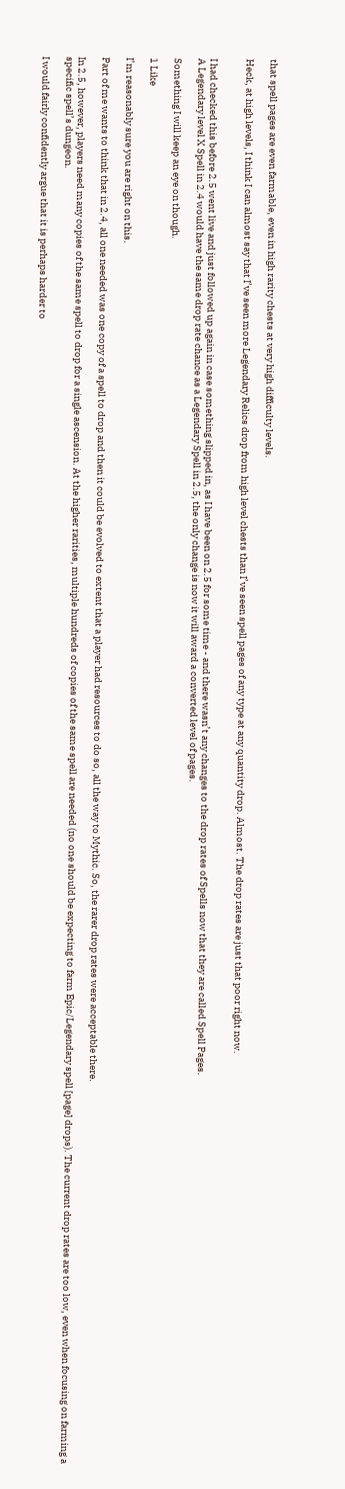that spell pages are even farmable, even in high rarity chests at very high difficulty levels.

Heck, at high levels, I think I can almost say that I’ve seen more Legendary Relics drop from high level chests than I’ve seen spell pages of any type at any quantity drop. Almost. The drop rates are just that poor right now.


I had checked this before 2.5 went live and just followed up again in case something slipped in, as I have been on 2.5 for some time - and there wasn’t any changes to the drop rates of Spells now that they are called Spell Pages.
A Legendary level X Spell in 2.4 would have the same drop rate chance as a Legendary Spell in 2.5, the only change is now it will award a converted level of pages.

Something I will keep an eye on though.

1 Like

I’m reasonably sure you are right on this.

Part of me wants to think that in 2.4, all one needed was one copy of a spell to drop and then it could be evolved to extent that a player had resources to do so, all the way to Mythic. So, the rarer drop rates were acceptable there.

In 2.5, however, players need many copies of the same spell to drop for a single ascension. At the higher rarities, multiple hundreds of copies of the same spell are needed (no one should be expecting to farm Epic/Legendary spell [page] drops). The current drop rates are too low, even when focusing on farming a specific spell’s dungeon.

I would fairly confidently argue that it is perhaps harder to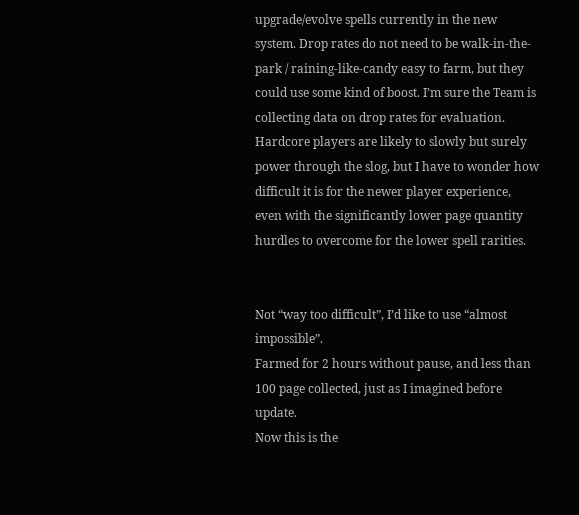upgrade/evolve spells currently in the new system. Drop rates do not need to be walk-in-the-park / raining-like-candy easy to farm, but they could use some kind of boost. I’m sure the Team is collecting data on drop rates for evaluation. Hardcore players are likely to slowly but surely power through the slog, but I have to wonder how difficult it is for the newer player experience, even with the significantly lower page quantity hurdles to overcome for the lower spell rarities.


Not “way too difficult”, I’d like to use “almost impossible”.
Farmed for 2 hours without pause, and less than 100 page collected, just as I imagined before update.
Now this is the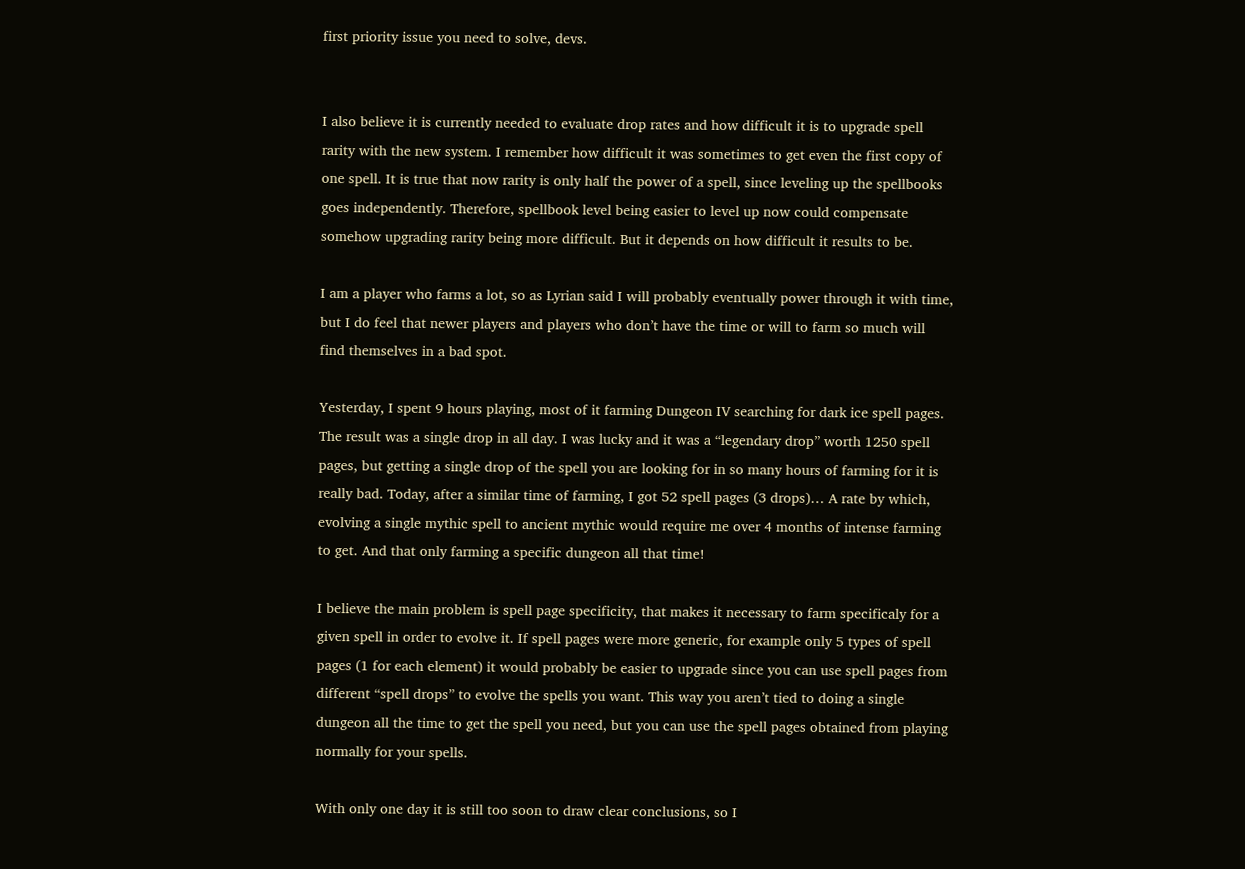first priority issue you need to solve, devs.


I also believe it is currently needed to evaluate drop rates and how difficult it is to upgrade spell rarity with the new system. I remember how difficult it was sometimes to get even the first copy of one spell. It is true that now rarity is only half the power of a spell, since leveling up the spellbooks goes independently. Therefore, spellbook level being easier to level up now could compensate somehow upgrading rarity being more difficult. But it depends on how difficult it results to be.

I am a player who farms a lot, so as Lyrian said I will probably eventually power through it with time, but I do feel that newer players and players who don’t have the time or will to farm so much will find themselves in a bad spot.

Yesterday, I spent 9 hours playing, most of it farming Dungeon IV searching for dark ice spell pages. The result was a single drop in all day. I was lucky and it was a “legendary drop” worth 1250 spell pages, but getting a single drop of the spell you are looking for in so many hours of farming for it is really bad. Today, after a similar time of farming, I got 52 spell pages (3 drops)… A rate by which, evolving a single mythic spell to ancient mythic would require me over 4 months of intense farming to get. And that only farming a specific dungeon all that time!

I believe the main problem is spell page specificity, that makes it necessary to farm specificaly for a given spell in order to evolve it. If spell pages were more generic, for example only 5 types of spell pages (1 for each element) it would probably be easier to upgrade since you can use spell pages from different “spell drops” to evolve the spells you want. This way you aren’t tied to doing a single dungeon all the time to get the spell you need, but you can use the spell pages obtained from playing normally for your spells.

With only one day it is still too soon to draw clear conclusions, so I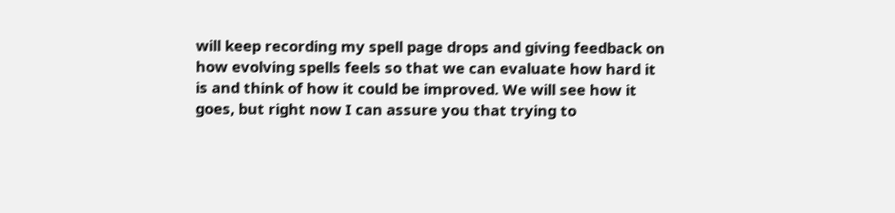will keep recording my spell page drops and giving feedback on how evolving spells feels so that we can evaluate how hard it is and think of how it could be improved. We will see how it goes, but right now I can assure you that trying to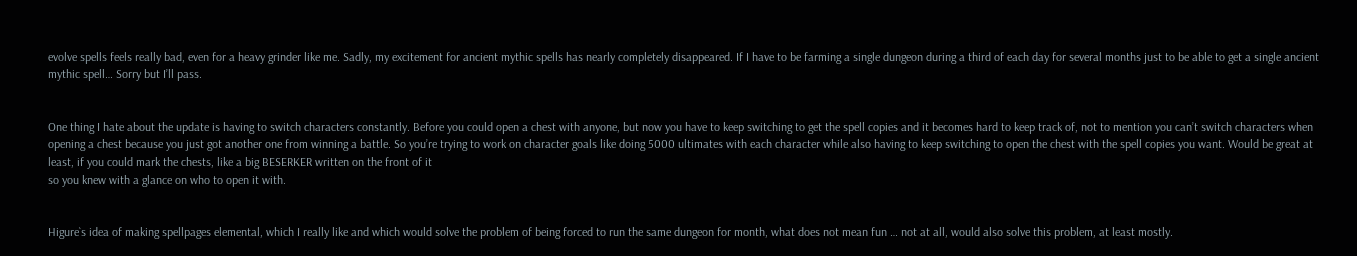evolve spells feels really bad, even for a heavy grinder like me. Sadly, my excitement for ancient mythic spells has nearly completely disappeared. If I have to be farming a single dungeon during a third of each day for several months just to be able to get a single ancient mythic spell… Sorry but I’ll pass.


One thing I hate about the update is having to switch characters constantly. Before you could open a chest with anyone, but now you have to keep switching to get the spell copies and it becomes hard to keep track of, not to mention you can’t switch characters when opening a chest because you just got another one from winning a battle. So you’re trying to work on character goals like doing 5000 ultimates with each character while also having to keep switching to open the chest with the spell copies you want. Would be great at least, if you could mark the chests, like a big BESERKER written on the front of it
so you knew with a glance on who to open it with.


Higure`s idea of making spellpages elemental, which I really like and which would solve the problem of being forced to run the same dungeon for month, what does not mean fun … not at all, would also solve this problem, at least mostly.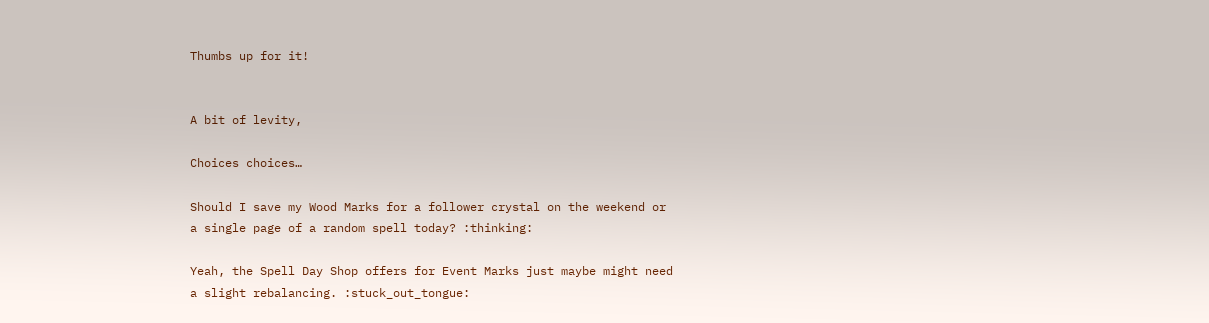Thumbs up for it!


A bit of levity,

Choices choices…

Should I save my Wood Marks for a follower crystal on the weekend or a single page of a random spell today? :thinking:

Yeah, the Spell Day Shop offers for Event Marks just maybe might need a slight rebalancing. :stuck_out_tongue: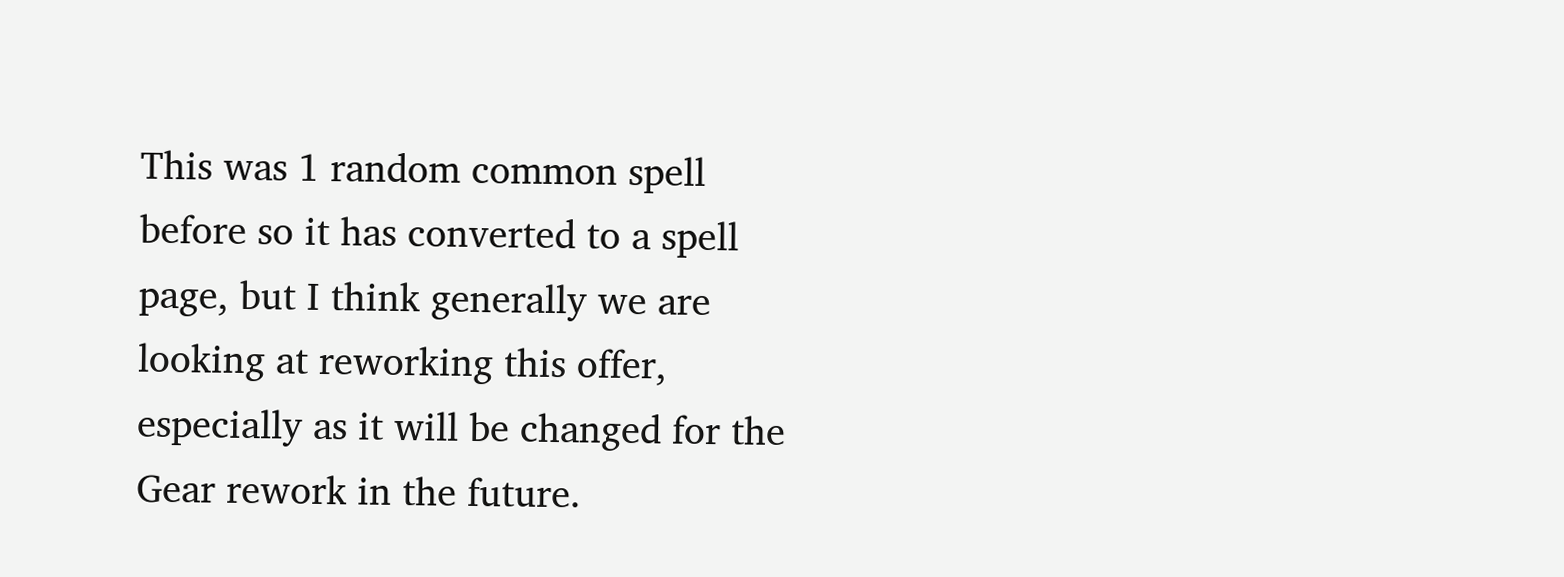This was 1 random common spell before so it has converted to a spell page, but I think generally we are looking at reworking this offer, especially as it will be changed for the Gear rework in the future.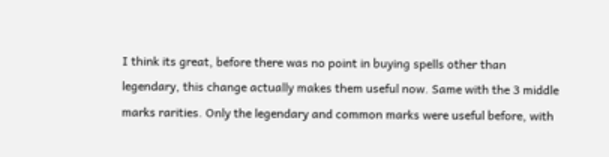I think its great, before there was no point in buying spells other than legendary, this change actually makes them useful now. Same with the 3 middle marks rarities. Only the legendary and common marks were useful before, with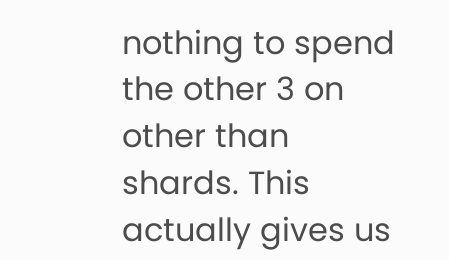nothing to spend the other 3 on other than shards. This actually gives us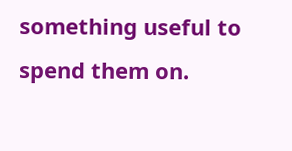something useful to spend them on.